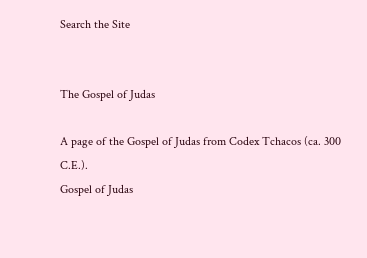Search the Site


The Gospel of Judas

A page of the Gospel of Judas from Codex Tchacos (ca. 300 C.E.).
Gospel of Judas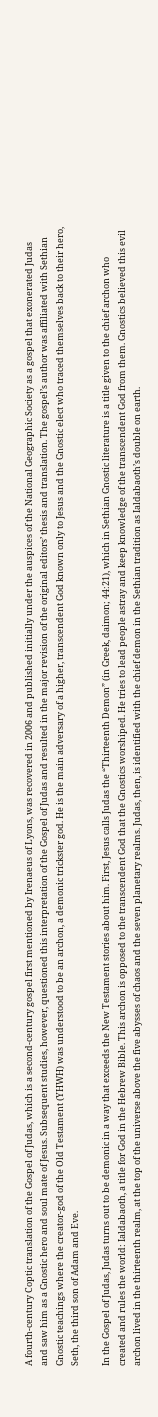A fourth-century Coptic translation of the Gospel of Judas, which is a second-century gospel first mentioned by Irenaeus of Lyons, was recovered in 2006 and published initially under the auspices of the National Geographic Society as a gospel that exonerated Judas and saw him as a Gnostic hero and soul mate of Jesus. Subsequent studies, however, questioned this interpretation of the Gospel of Judas and resulted in the major revision of the original editors’ thesis and translation. The gospel’s author was affiliated with Sethian Gnostic teachings where the creator-god of the Old Testament (YHWH) was understood to be an archon, a demonic trickster god. He is the main adversary of a higher, transcendent God known only to Jesus and the Gnostic elect who traced themselves back to their hero, Seth, the third son of Adam and Eve.

In the Gospel of Judas, Judas turns out to be demonic in a way that exceeds the New Testament stories about him. First, Jesus calls Judas the “Thirteenth Demon” (in Greek, daimon; 44:21), which in Sethian Gnostic literature is a title given to the chief archon who created and rules the world: Ialdabaoth, a title for God in the Hebrew Bible. This archon is opposed to the transcendent God that the Gnostics worshiped. He tries to lead people astray and keep knowledge of the transcendent God from them. Gnostics believed this evil archon lived in the thirteenth realm, at the top of the universe above the five abysses of chaos and the seven planetary realms. Judas, then, is identified with the chief demon in the Sethian tradition as Ialdabaoth’s double on earth.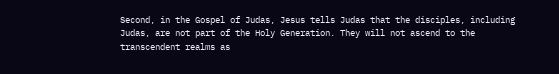Second, in the Gospel of Judas, Jesus tells Judas that the disciples, including Judas, are not part of the Holy Generation. They will not ascend to the transcendent realms as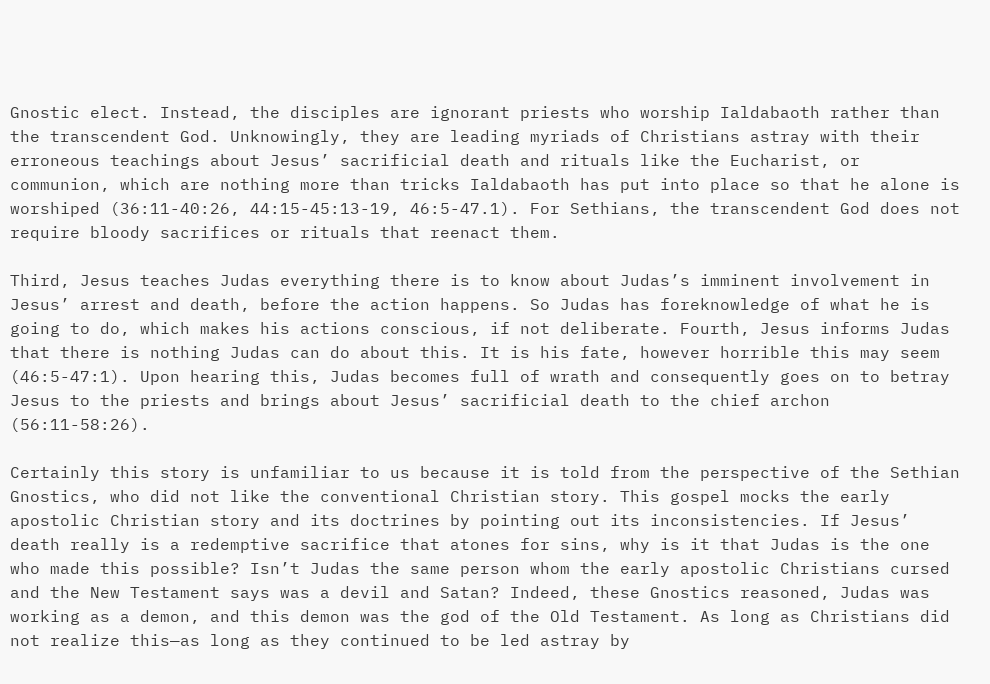Gnostic elect. Instead, the disciples are ignorant priests who worship Ialdabaoth rather than the transcendent God. Unknowingly, they are leading myriads of Christians astray with their erroneous teachings about Jesus’ sacrificial death and rituals like the Eucharist, or communion, which are nothing more than tricks Ialdabaoth has put into place so that he alone is worshiped (36:11-40:26, 44:15-45:13-19, 46:5-47.1). For Sethians, the transcendent God does not require bloody sacrifices or rituals that reenact them.

Third, Jesus teaches Judas everything there is to know about Judas’s imminent involvement in Jesus’ arrest and death, before the action happens. So Judas has foreknowledge of what he is going to do, which makes his actions conscious, if not deliberate. Fourth, Jesus informs Judas that there is nothing Judas can do about this. It is his fate, however horrible this may seem (46:5-47:1). Upon hearing this, Judas becomes full of wrath and consequently goes on to betray Jesus to the priests and brings about Jesus’ sacrificial death to the chief archon (56:11-58:26).

Certainly this story is unfamiliar to us because it is told from the perspective of the Sethian Gnostics, who did not like the conventional Christian story. This gospel mocks the early apostolic Christian story and its doctrines by pointing out its inconsistencies. If Jesus’ death really is a redemptive sacrifice that atones for sins, why is it that Judas is the one who made this possible? Isn’t Judas the same person whom the early apostolic Christians cursed and the New Testament says was a devil and Satan? Indeed, these Gnostics reasoned, Judas was working as a demon, and this demon was the god of the Old Testament. As long as Christians did not realize this—as long as they continued to be led astray by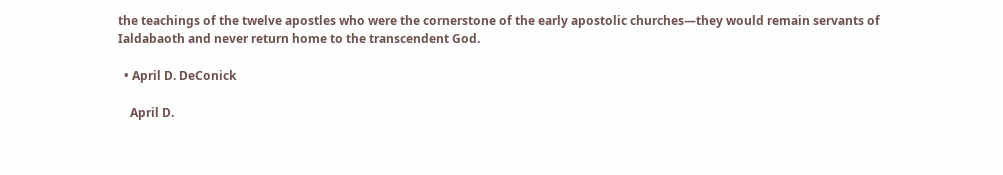the teachings of the twelve apostles who were the cornerstone of the early apostolic churches—they would remain servants of Ialdabaoth and never return home to the transcendent God.

  • April D. DeConick

    April D.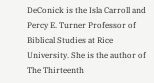DeConick is the Isla Carroll and Percy E. Turner Professor of Biblical Studies at Rice University. She is the author of The Thirteenth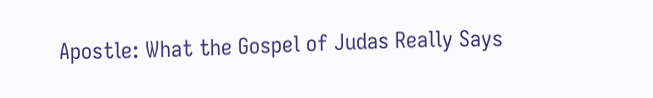Apostle: What the Gospel of Judas Really Says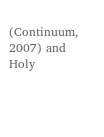(Continuum, 2007) and Holy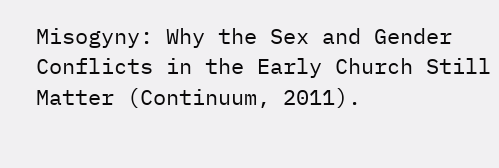Misogyny: Why the Sex and Gender Conflicts in the Early Church Still Matter (Continuum, 2011).